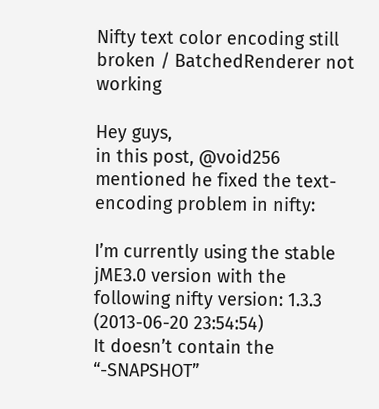Nifty text color encoding still broken / BatchedRenderer not working

Hey guys,
in this post, @void256 mentioned he fixed the text-encoding problem in nifty:

I’m currently using the stable jME3.0 version with the following nifty version: 1.3.3 (2013-06-20 23:54:54)
It doesn’t contain the “-SNAPSHOT”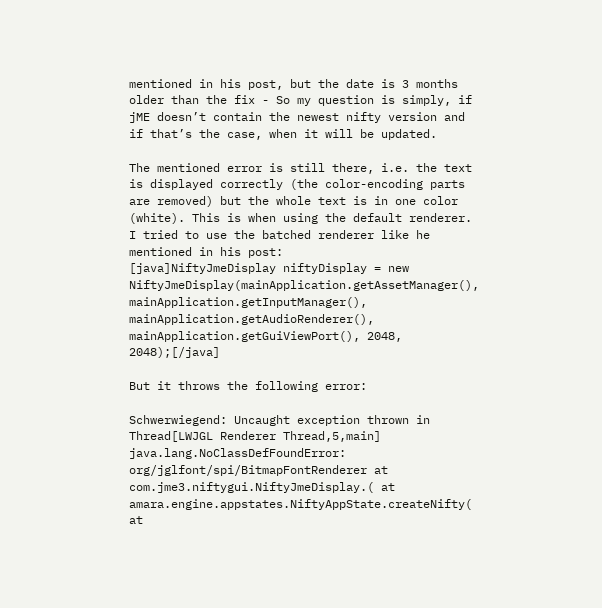mentioned in his post, but the date is 3 months older than the fix - So my question is simply, if jME doesn’t contain the newest nifty version and if that’s the case, when it will be updated.

The mentioned error is still there, i.e. the text is displayed correctly (the color-encoding parts are removed) but the whole text is in one color (white). This is when using the default renderer. I tried to use the batched renderer like he mentioned in his post:
[java]NiftyJmeDisplay niftyDisplay = new NiftyJmeDisplay(mainApplication.getAssetManager(), mainApplication.getInputManager(), mainApplication.getAudioRenderer(), mainApplication.getGuiViewPort(), 2048, 2048);[/java]

But it throws the following error:

Schwerwiegend: Uncaught exception thrown in Thread[LWJGL Renderer Thread,5,main] java.lang.NoClassDefFoundError: org/jglfont/spi/BitmapFontRenderer at com.jme3.niftygui.NiftyJmeDisplay.( at amara.engine.appstates.NiftyAppState.createNifty( at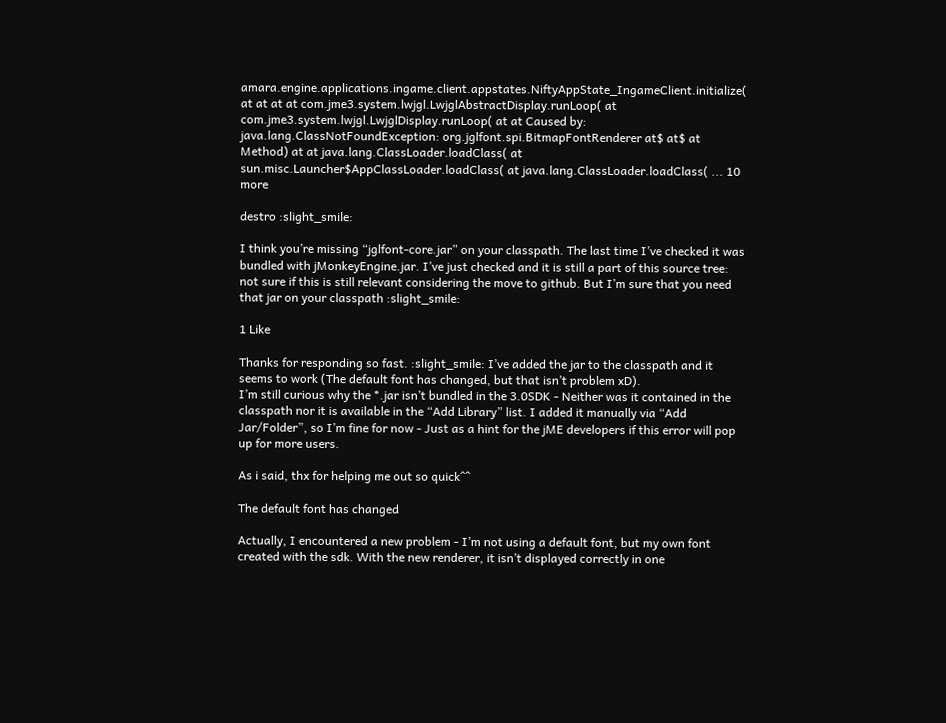amara.engine.applications.ingame.client.appstates.NiftyAppState_IngameClient.initialize( at at at at com.jme3.system.lwjgl.LwjglAbstractDisplay.runLoop( at com.jme3.system.lwjgl.LwjglDisplay.runLoop( at at Caused by: java.lang.ClassNotFoundException: org.jglfont.spi.BitmapFontRenderer at$ at$ at Method) at at java.lang.ClassLoader.loadClass( at sun.misc.Launcher$AppClassLoader.loadClass( at java.lang.ClassLoader.loadClass( ... 10 more

destro :slight_smile:

I think you’re missing “jglfont-core.jar” on your classpath. The last time I’ve checked it was bundled with jMonkeyEngine.jar. I’ve just checked and it is still a part of this source tree: not sure if this is still relevant considering the move to github. But I’m sure that you need that jar on your classpath :slight_smile:

1 Like

Thanks for responding so fast. :slight_smile: I’ve added the jar to the classpath and it seems to work (The default font has changed, but that isn’t problem xD).
I’m still curious why the *.jar isn’t bundled in the 3.0SDK - Neither was it contained in the classpath nor it is available in the “Add Library” list. I added it manually via “Add Jar/Folder”, so I’m fine for now - Just as a hint for the jME developers if this error will pop up for more users.

As i said, thx for helping me out so quick^^

The default font has changed

Actually, I encountered a new problem - I’m not using a default font, but my own font created with the sdk. With the new renderer, it isn’t displayed correctly in one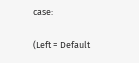case:

(Left = Default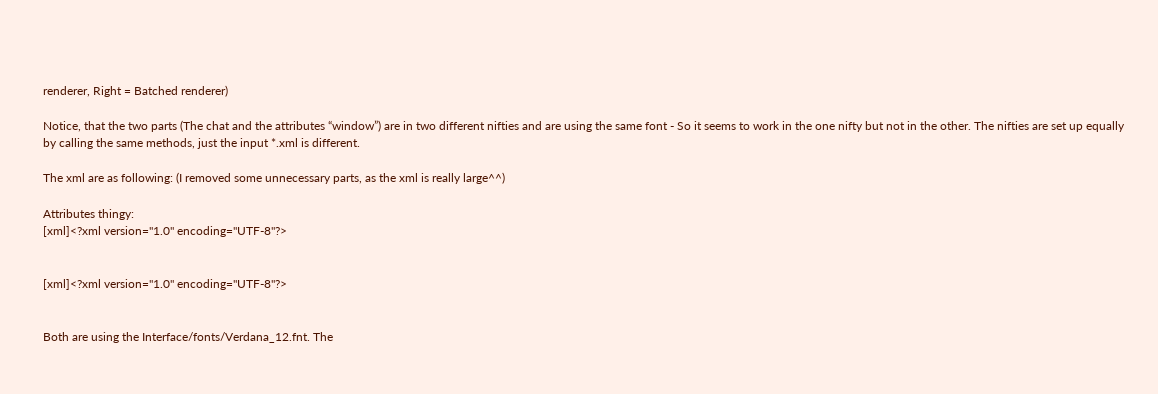renderer, Right = Batched renderer)

Notice, that the two parts (The chat and the attributes “window”) are in two different nifties and are using the same font - So it seems to work in the one nifty but not in the other. The nifties are set up equally by calling the same methods, just the input *.xml is different.

The xml are as following: (I removed some unnecessary parts, as the xml is really large^^)

Attributes thingy:
[xml]<?xml version="1.0" encoding="UTF-8"?>


[xml]<?xml version="1.0" encoding="UTF-8"?>


Both are using the Interface/fonts/Verdana_12.fnt. The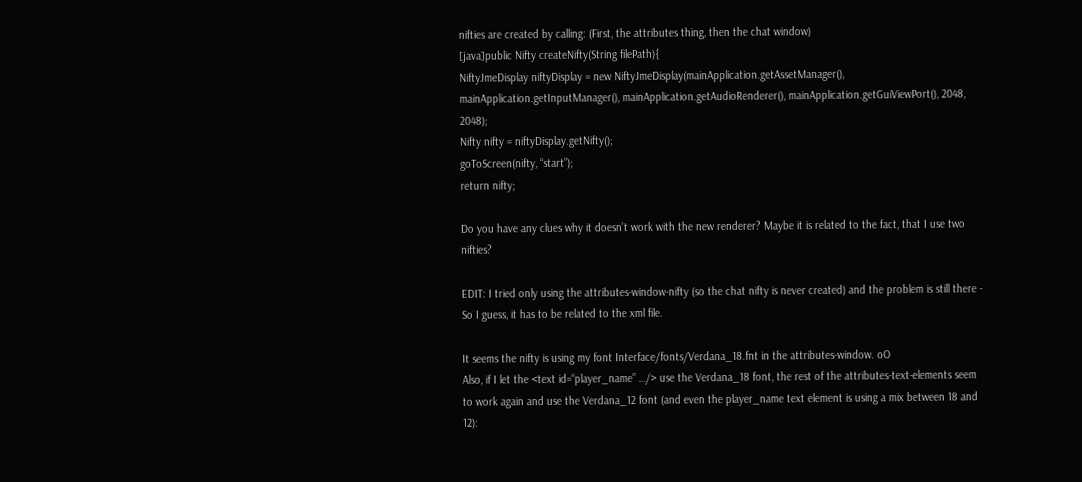nifties are created by calling: (First, the attributes thing, then the chat window)
[java]public Nifty createNifty(String filePath){
NiftyJmeDisplay niftyDisplay = new NiftyJmeDisplay(mainApplication.getAssetManager(), mainApplication.getInputManager(), mainApplication.getAudioRenderer(), mainApplication.getGuiViewPort(), 2048, 2048);
Nifty nifty = niftyDisplay.getNifty();
goToScreen(nifty, “start”);
return nifty;

Do you have any clues why it doesn’t work with the new renderer? Maybe it is related to the fact, that I use two nifties?

EDIT: I tried only using the attributes-window-nifty (so the chat nifty is never created) and the problem is still there - So I guess, it has to be related to the xml file.

It seems the nifty is using my font Interface/fonts/Verdana_18.fnt in the attributes-window. oO
Also, if I let the <text id=“player_name” …/> use the Verdana_18 font, the rest of the attributes-text-elements seem to work again and use the Verdana_12 font (and even the player_name text element is using a mix between 18 and 12):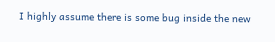I highly assume there is some bug inside the new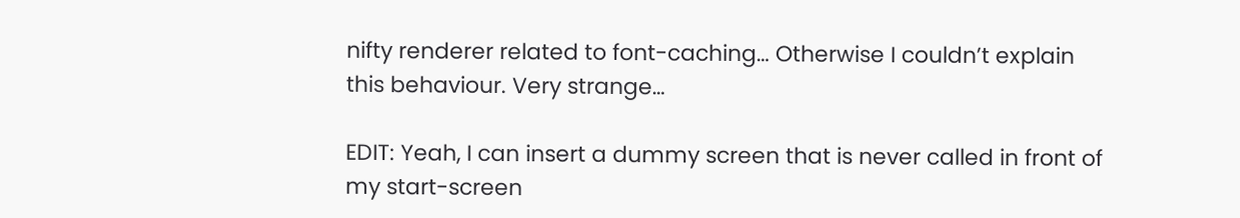nifty renderer related to font-caching… Otherwise I couldn’t explain this behaviour. Very strange…

EDIT: Yeah, I can insert a dummy screen that is never called in front of my start-screen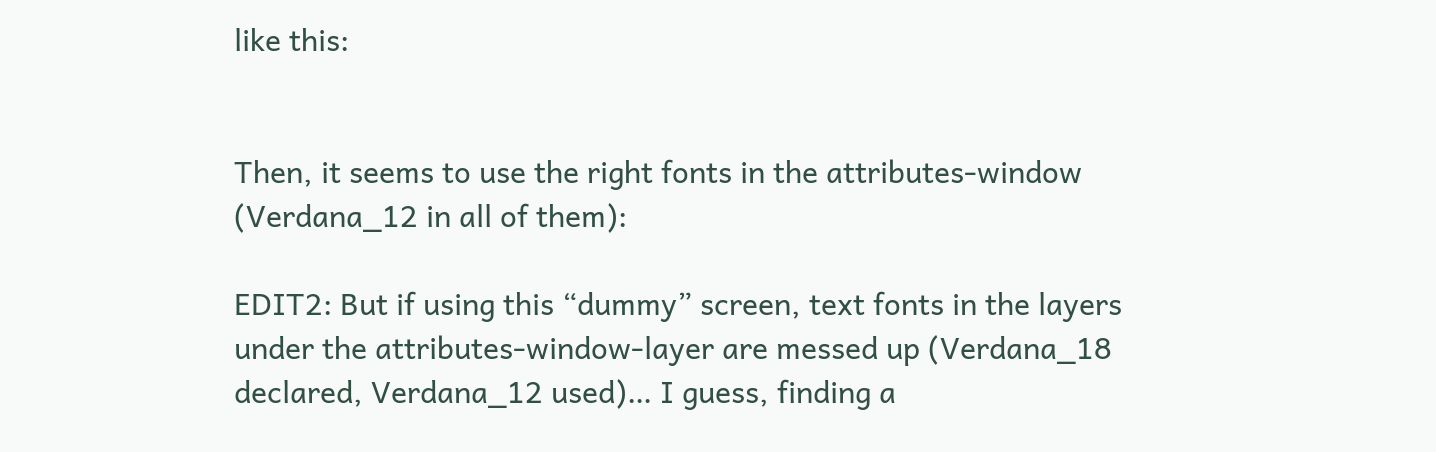like this:


Then, it seems to use the right fonts in the attributes-window (Verdana_12 in all of them):

EDIT2: But if using this “dummy” screen, text fonts in the layers under the attributes-window-layer are messed up (Verdana_18 declared, Verdana_12 used)… I guess, finding a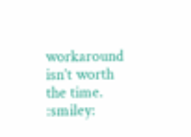workaround isn’t worth the time. :smiley: